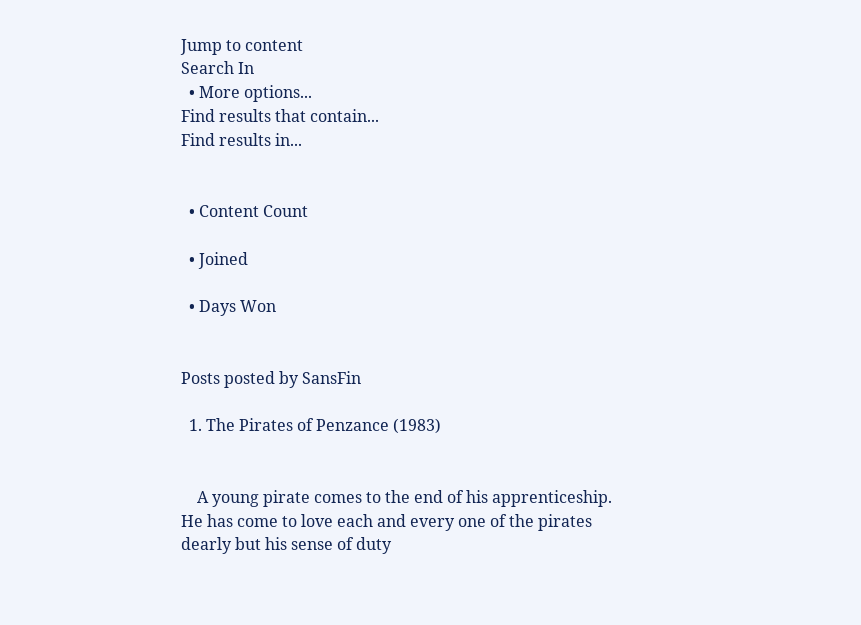Jump to content
Search In
  • More options...
Find results that contain...
Find results in...


  • Content Count

  • Joined

  • Days Won


Posts posted by SansFin

  1. The Pirates of Penzance (1983)


    A young pirate comes to the end of his apprenticeship. He has come to love each and every one of the pirates dearly but his sense of duty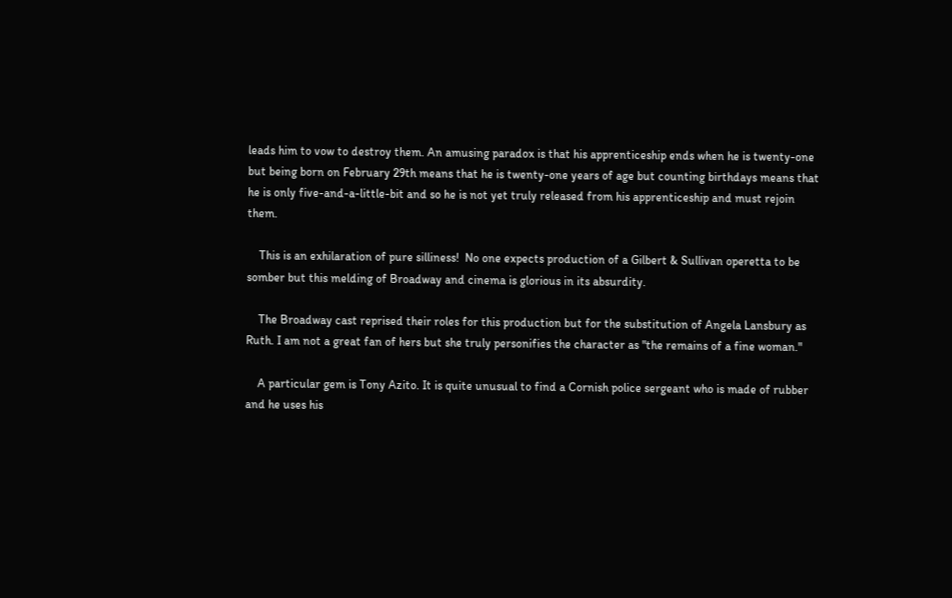leads him to vow to destroy them. An amusing paradox is that his apprenticeship ends when he is twenty-one but being born on February 29th means that he is twenty-one years of age but counting birthdays means that he is only five-and-a-little-bit and so he is not yet truly released from his apprenticeship and must rejoin them.

    This is an exhilaration of pure silliness!  No one expects production of a Gilbert & Sullivan operetta to be somber but this melding of Broadway and cinema is glorious in its absurdity.

    The Broadway cast reprised their roles for this production but for the substitution of Angela Lansbury as Ruth. I am not a great fan of hers but she truly personifies the character as "the remains of a fine woman."

    A particular gem is Tony Azito. It is quite unusual to find a Cornish police sergeant who is made of rubber and he uses his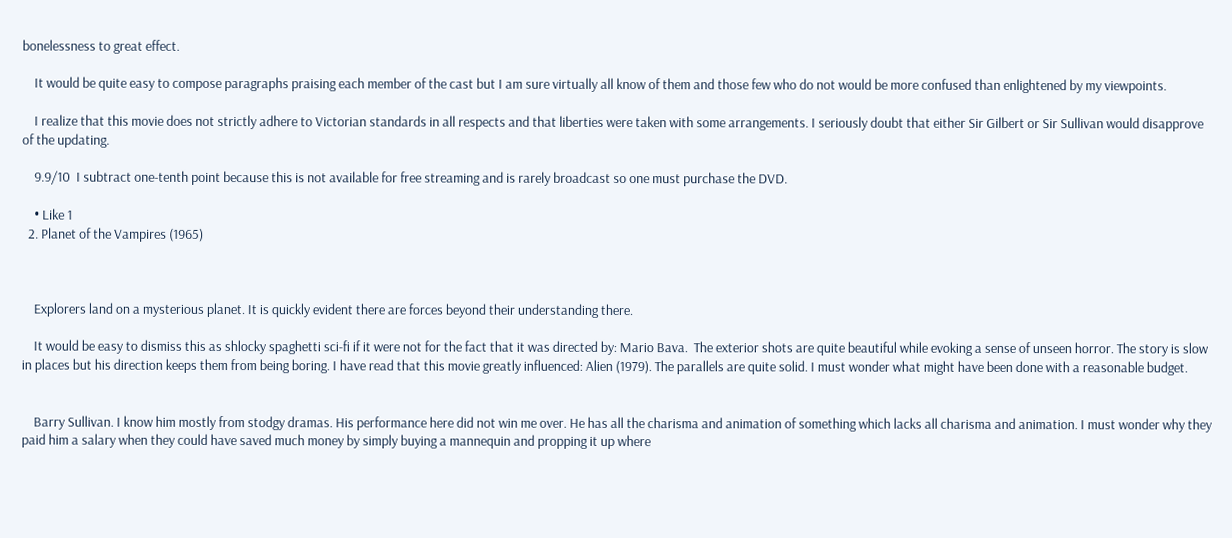bonelessness to great effect.

    It would be quite easy to compose paragraphs praising each member of the cast but I am sure virtually all know of them and those few who do not would be more confused than enlightened by my viewpoints.

    I realize that this movie does not strictly adhere to Victorian standards in all respects and that liberties were taken with some arrangements. I seriously doubt that either Sir Gilbert or Sir Sullivan would disapprove of the updating.

    9.9/10  I subtract one-tenth point because this is not available for free streaming and is rarely broadcast so one must purchase the DVD.

    • Like 1
  2. Planet of the Vampires (1965)



    Explorers land on a mysterious planet. It is quickly evident there are forces beyond their understanding there.

    It would be easy to dismiss this as shlocky spaghetti sci-fi if it were not for the fact that it was directed by: Mario Bava.  The exterior shots are quite beautiful while evoking a sense of unseen horror. The story is slow in places but his direction keeps them from being boring. I have read that this movie greatly influenced: Alien (1979). The parallels are quite solid. I must wonder what might have been done with a reasonable budget.


    Barry Sullivan. I know him mostly from stodgy dramas. His performance here did not win me over. He has all the charisma and animation of something which lacks all charisma and animation. I must wonder why they paid him a salary when they could have saved much money by simply buying a mannequin and propping it up where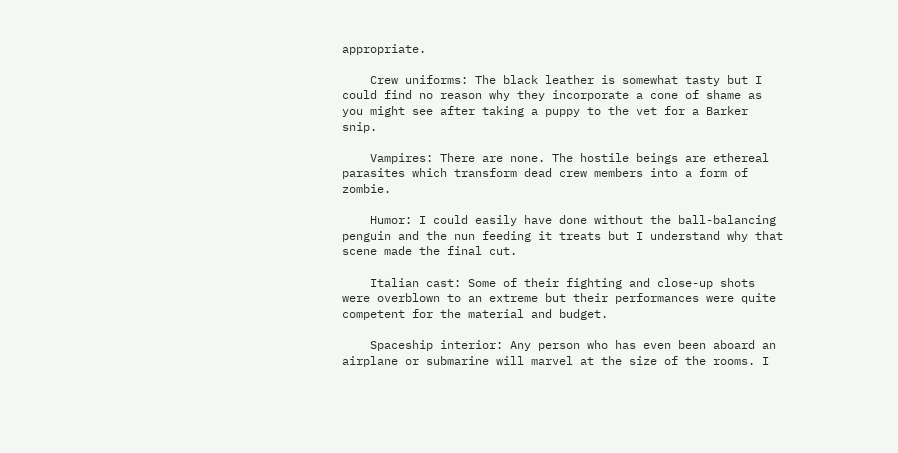appropriate.

    Crew uniforms: The black leather is somewhat tasty but I could find no reason why they incorporate a cone of shame as you might see after taking a puppy to the vet for a Barker snip.

    Vampires: There are none. The hostile beings are ethereal parasites which transform dead crew members into a form of zombie.

    Humor: I could easily have done without the ball-balancing penguin and the nun feeding it treats but I understand why that scene made the final cut.

    Italian cast: Some of their fighting and close-up shots were overblown to an extreme but their performances were quite competent for the material and budget.

    Spaceship interior: Any person who has even been aboard an airplane or submarine will marvel at the size of the rooms. I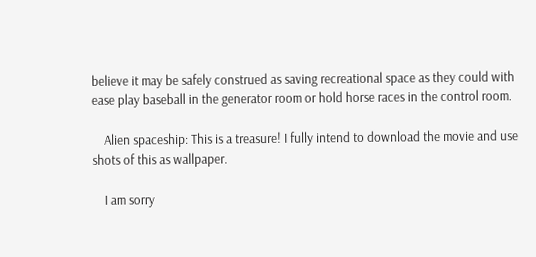believe it may be safely construed as saving recreational space as they could with ease play baseball in the generator room or hold horse races in the control room.

    Alien spaceship: This is a treasure! I fully intend to download the movie and use shots of this as wallpaper.

    I am sorry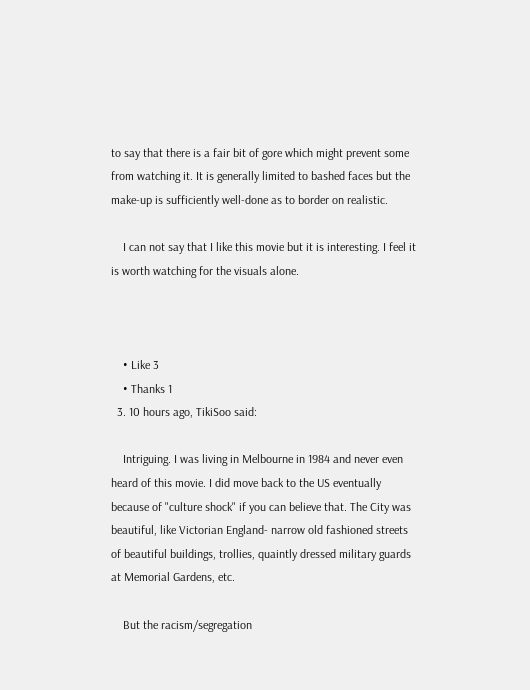to say that there is a fair bit of gore which might prevent some from watching it. It is generally limited to bashed faces but the make-up is sufficiently well-done as to border on realistic.

    I can not say that I like this movie but it is interesting. I feel it is worth watching for the visuals alone.



    • Like 3
    • Thanks 1
  3. 10 hours ago, TikiSoo said:

    Intriguing. I was living in Melbourne in 1984 and never even heard of this movie. I did move back to the US eventually because of "culture shock" if you can believe that. The City was beautiful, like Victorian England- narrow old fashioned streets of beautiful buildings, trollies, quaintly dressed military guards at Memorial Gardens, etc.

    But the racism/segregation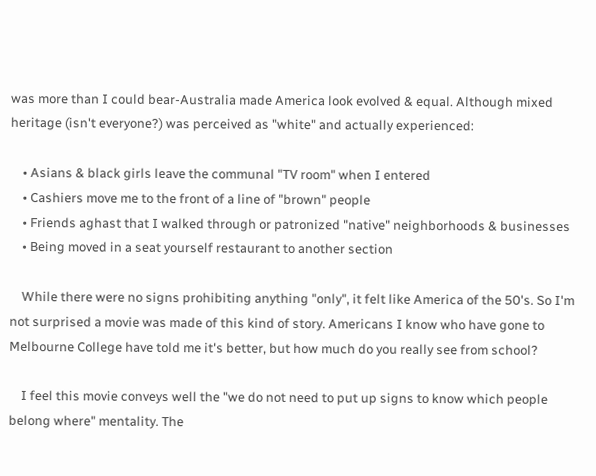was more than I could bear-Australia made America look evolved & equal. Although mixed heritage (isn't everyone?) was perceived as "white" and actually experienced:

    • Asians & black girls leave the communal "TV room" when I entered
    • Cashiers move me to the front of a line of "brown" people
    • Friends aghast that I walked through or patronized "native" neighborhoods & businesses
    • Being moved in a seat yourself restaurant to another section

    While there were no signs prohibiting anything "only", it felt like America of the 50's. So I'm not surprised a movie was made of this kind of story. Americans I know who have gone to Melbourne College have told me it's better, but how much do you really see from school?

    I feel this movie conveys well the "we do not need to put up signs to know which people belong where" mentality. The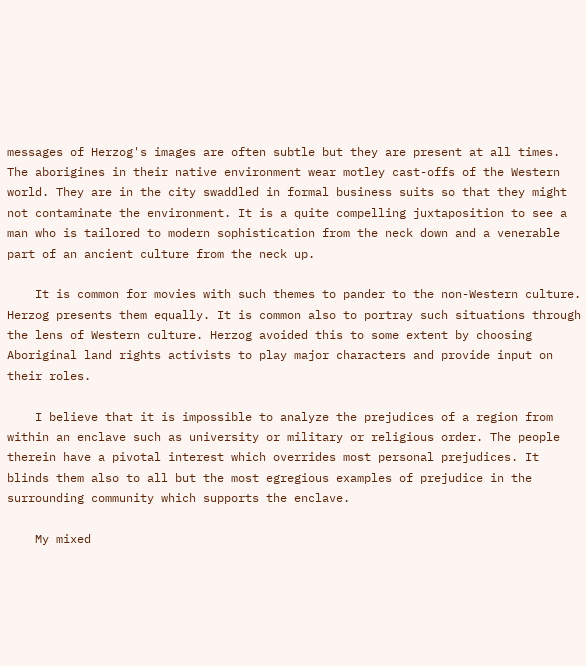messages of Herzog's images are often subtle but they are present at all times. The aborigines in their native environment wear motley cast-offs of the Western world. They are in the city swaddled in formal business suits so that they might not contaminate the environment. It is a quite compelling juxtaposition to see a man who is tailored to modern sophistication from the neck down and a venerable part of an ancient culture from the neck up.

    It is common for movies with such themes to pander to the non-Western culture. Herzog presents them equally. It is common also to portray such situations through the lens of Western culture. Herzog avoided this to some extent by choosing Aboriginal land rights activists to play major characters and provide input on their roles.

    I believe that it is impossible to analyze the prejudices of a region from within an enclave such as university or military or religious order. The people therein have a pivotal interest which overrides most personal prejudices. It blinds them also to all but the most egregious examples of prejudice in the surrounding community which supports the enclave.

    My mixed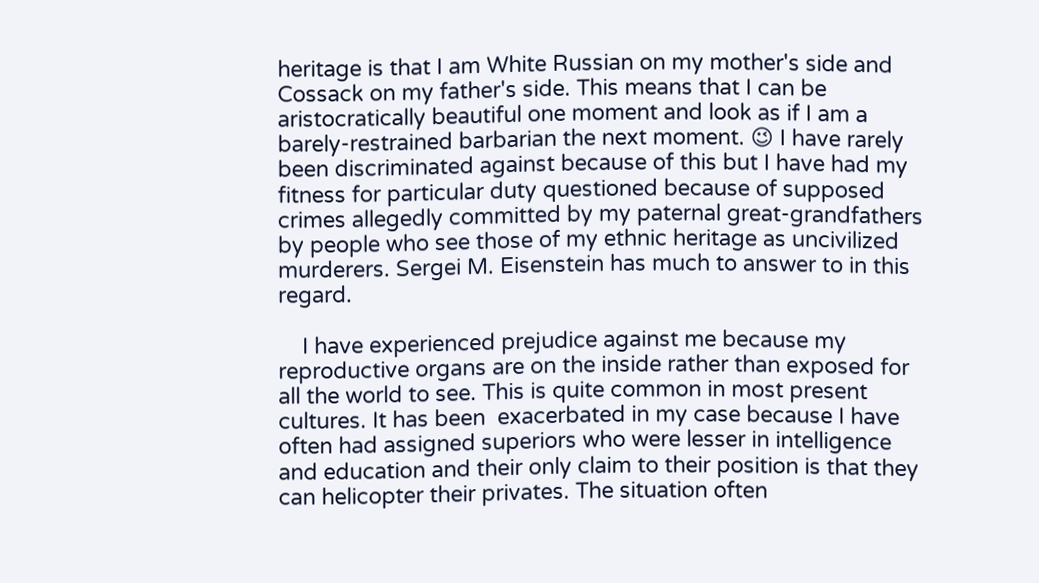heritage is that I am White Russian on my mother's side and Cossack on my father's side. This means that I can be aristocratically beautiful one moment and look as if I am a barely-restrained barbarian the next moment. 😉 I have rarely been discriminated against because of this but I have had my fitness for particular duty questioned because of supposed crimes allegedly committed by my paternal great-grandfathers by people who see those of my ethnic heritage as uncivilized murderers. Sergei M. Eisenstein has much to answer to in this regard.

    I have experienced prejudice against me because my reproductive organs are on the inside rather than exposed for all the world to see. This is quite common in most present cultures. It has been  exacerbated in my case because I have often had assigned superiors who were lesser in intelligence and education and their only claim to their position is that they can helicopter their privates. The situation often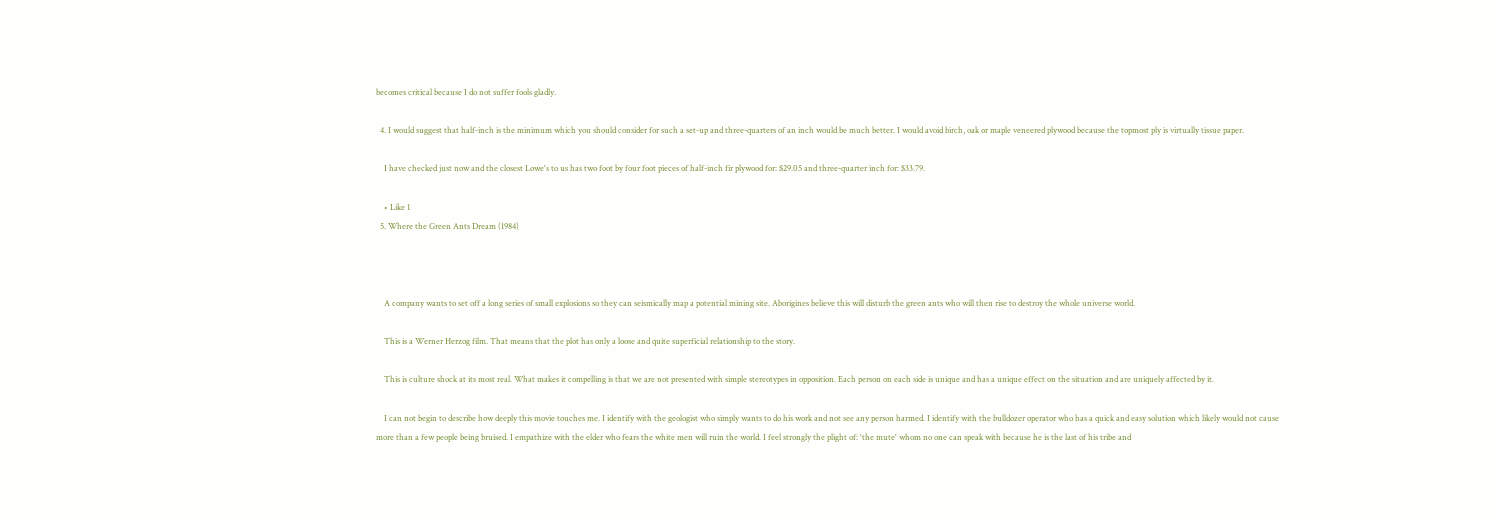becomes critical because I do not suffer fools gladly.

  4. I would suggest that half-inch is the minimum which you should consider for such a set-up and three-quarters of an inch would be much better. I would avoid birch, oak or maple veneered plywood because the topmost ply is virtually tissue paper.

    I have checked just now and the closest Lowe's to us has two foot by four foot pieces of half-inch fir plywood for: $29.05 and three-quarter inch for: $33.79.

    • Like 1
  5. Where the Green Ants Dream (1984)



    A company wants to set off a long series of small explosions so they can seismically map a potential mining site. Aborigines believe this will disturb the green ants who will then rise to destroy the whole universe world.

    This is a Werner Herzog film. That means that the plot has only a loose and quite superficial relationship to the story.

    This is culture shock at its most real. What makes it compelling is that we are not presented with simple stereotypes in opposition. Each person on each side is unique and has a unique effect on the situation and are uniquely affected by it.

    I can not begin to describe how deeply this movie touches me. I identify with the geologist who simply wants to do his work and not see any person harmed. I identify with the bulldozer operator who has a quick and easy solution which likely would not cause more than a few people being bruised. I empathize with the elder who fears the white men will ruin the world. I feel strongly the plight of: 'the mute' whom no one can speak with because he is the last of his tribe and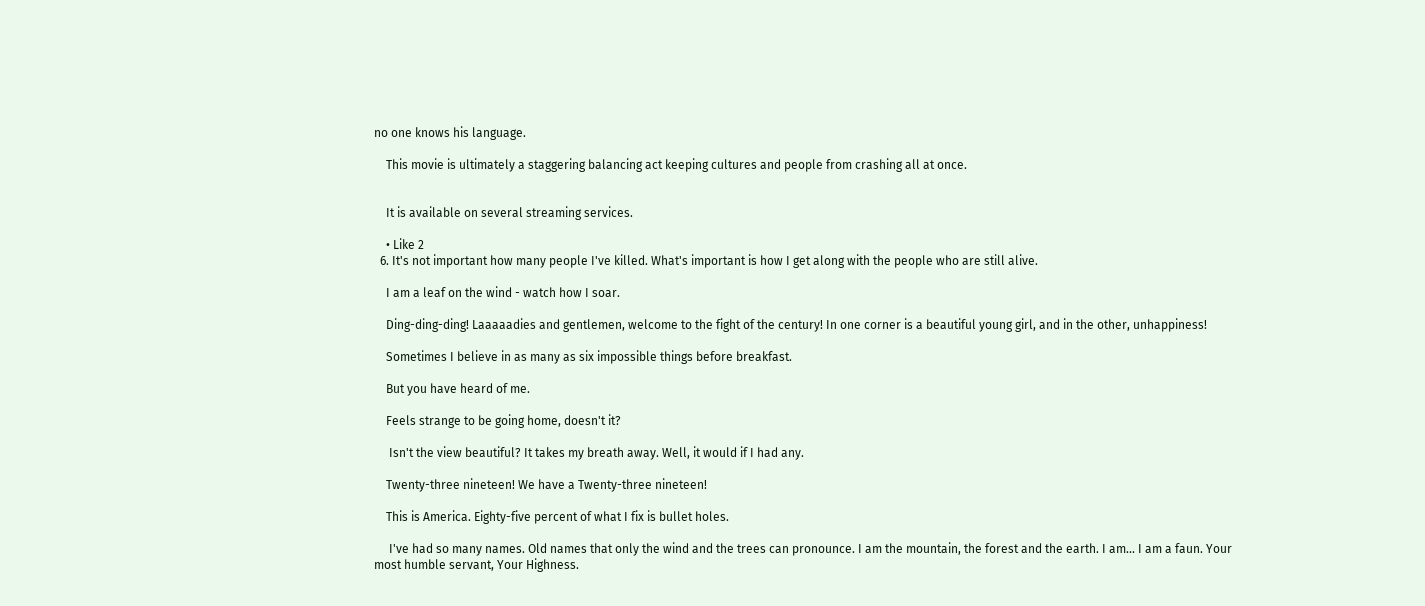no one knows his language.

    This movie is ultimately a staggering balancing act keeping cultures and people from crashing all at once.


    It is available on several streaming services.

    • Like 2
  6. It's not important how many people I've killed. What's important is how I get along with the people who are still alive.

    I am a leaf on the wind - watch how I soar.

    Ding-ding-ding! Laaaaadies and gentlemen, welcome to the fight of the century! In one corner is a beautiful young girl, and in the other, unhappiness!

    Sometimes I believe in as many as six impossible things before breakfast.

    But you have heard of me.

    Feels strange to be going home, doesn't it?

     Isn't the view beautiful? It takes my breath away. Well, it would if I had any.

    Twenty-three nineteen! We have a Twenty-three nineteen!

    This is America. Eighty-five percent of what I fix is bullet holes.

     I've had so many names. Old names that only the wind and the trees can pronounce. I am the mountain, the forest and the earth. I am... I am a faun. Your most humble servant, Your Highness.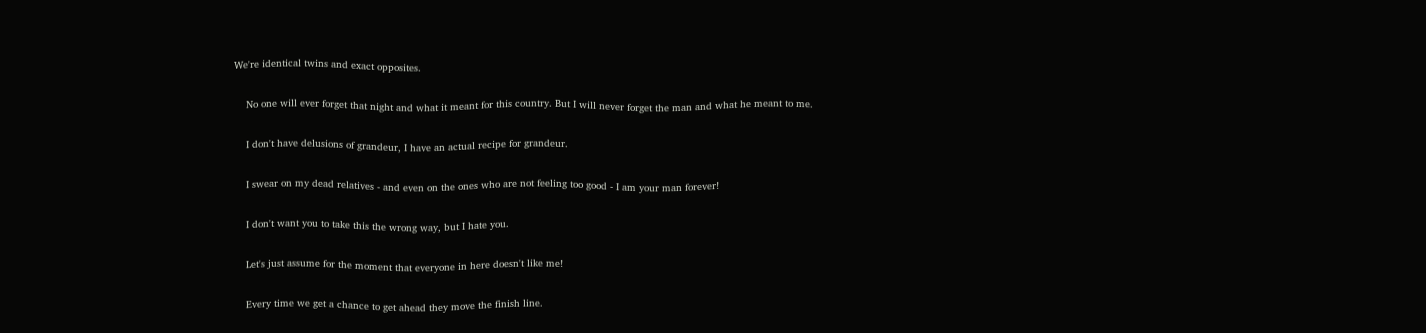We're identical twins and exact opposites.

    No one will ever forget that night and what it meant for this country. But I will never forget the man and what he meant to me.

    I don't have delusions of grandeur, I have an actual recipe for grandeur.

    I swear on my dead relatives - and even on the ones who are not feeling too good - I am your man forever!

    I don't want you to take this the wrong way, but I hate you.

    Let's just assume for the moment that everyone in here doesn't like me!

    Every time we get a chance to get ahead they move the finish line.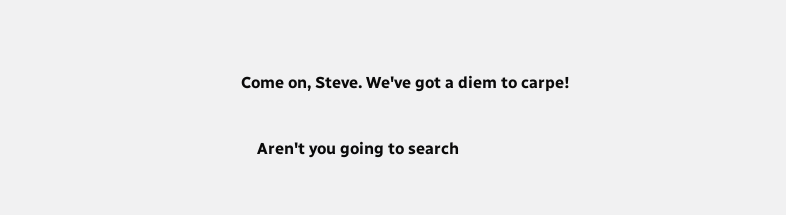Come on, Steve. We've got a diem to carpe!

    Aren't you going to search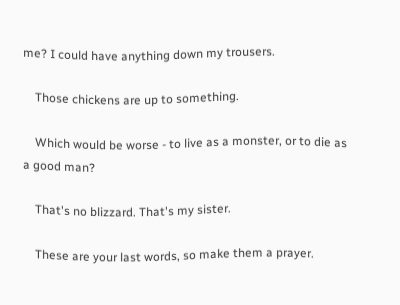me? I could have anything down my trousers.

    Those chickens are up to something.

    Which would be worse - to live as a monster, or to die as a good man?

    That's no blizzard. That's my sister.

    These are your last words, so make them a prayer.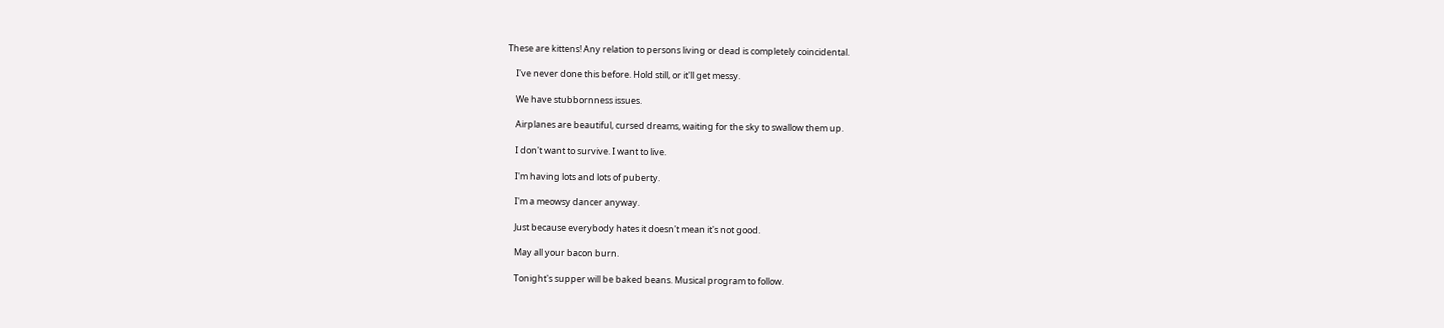These are kittens! Any relation to persons living or dead is completely coincidental.

    I've never done this before. Hold still, or it'll get messy.

    We have stubbornness issues.

    Airplanes are beautiful, cursed dreams, waiting for the sky to swallow them up.

    I don't want to survive. I want to live.

    I'm having lots and lots of puberty.

    I'm a meowsy dancer anyway.

    Just because everybody hates it doesn't mean it's not good.

    May all your bacon burn.

    Tonight's supper will be baked beans. Musical program to follow.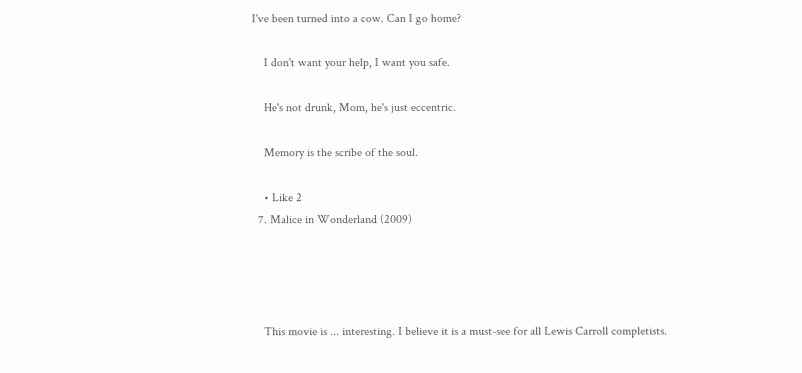I've been turned into a cow. Can I go home?

    I don't want your help, I want you safe.

    He's not drunk, Mom, he's just eccentric.

    Memory is the scribe of the soul.

    • Like 2
  7. Malice in Wonderland (2009)




    This movie is ... interesting. I believe it is a must-see for all Lewis Carroll completists.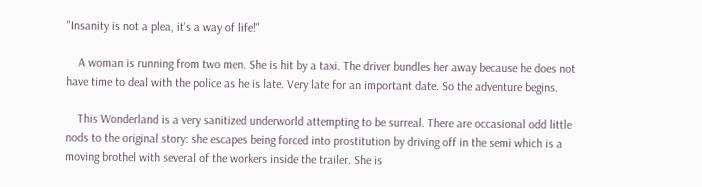"Insanity is not a plea, it's a way of life!"

    A woman is running from two men. She is hit by a taxi. The driver bundles her away because he does not have time to deal with the police as he is late. Very late for an important date. So the adventure begins.

    This Wonderland is a very sanitized underworld attempting to be surreal. There are occasional odd little nods to the original story: she escapes being forced into prostitution by driving off in the semi which is a moving brothel with several of the workers inside the trailer. She is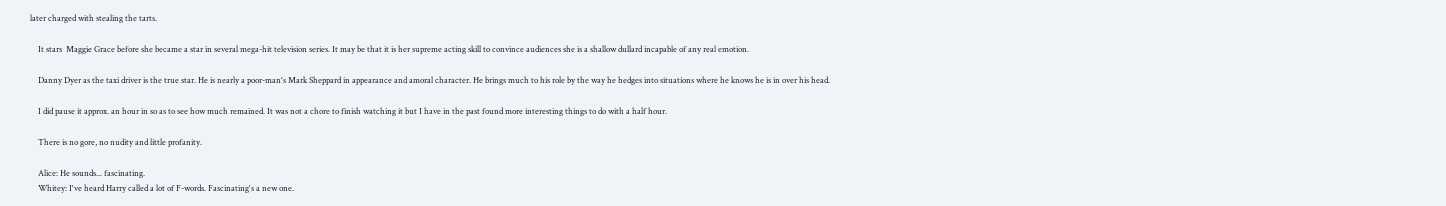later charged with stealing the tarts.

    It stars  Maggie Grace before she became a star in several mega-hit television series. It may be that it is her supreme acting skill to convince audiences she is a shallow dullard incapable of any real emotion.

    Danny Dyer as the taxi driver is the true star. He is nearly a poor-man's Mark Sheppard in appearance and amoral character. He brings much to his role by the way he hedges into situations where he knows he is in over his head.

    I did pause it approx. an hour in so as to see how much remained. It was not a chore to finish watching it but I have in the past found more interesting things to do with a half hour.

    There is no gore, no nudity and little profanity.

    Alice: He sounds... fascinating.
    Whitey: I've heard Harry called a lot of F-words. Fascinating's a new one.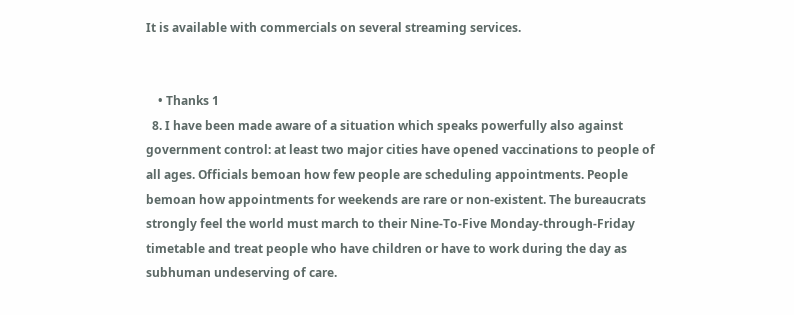It is available with commercials on several streaming services.


    • Thanks 1
  8. I have been made aware of a situation which speaks powerfully also against government control: at least two major cities have opened vaccinations to people of all ages. Officials bemoan how few people are scheduling appointments. People bemoan how appointments for weekends are rare or non-existent. The bureaucrats strongly feel the world must march to their Nine-To-Five Monday-through-Friday timetable and treat people who have children or have to work during the day as subhuman undeserving of care.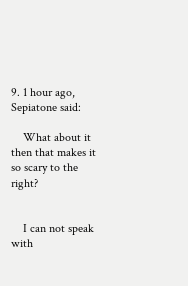9. 1 hour ago, Sepiatone said:

    What about it then that makes it so scary to the right?


    I can not speak with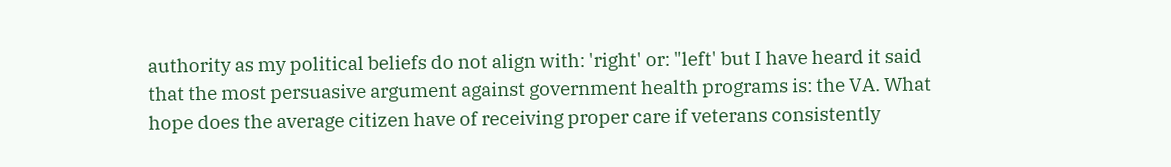authority as my political beliefs do not align with: 'right' or: "left' but I have heard it said that the most persuasive argument against government health programs is: the VA. What hope does the average citizen have of receiving proper care if veterans consistently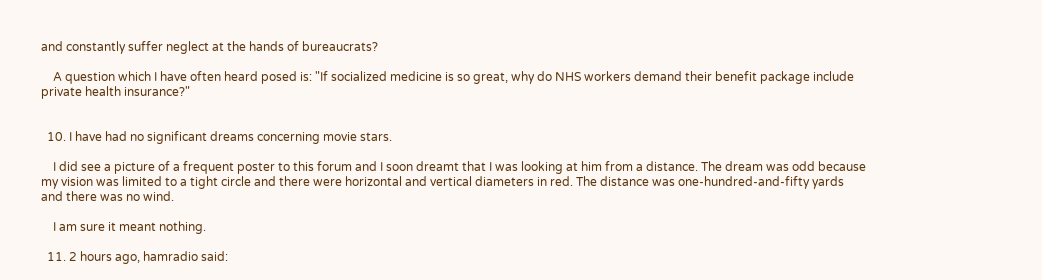and constantly suffer neglect at the hands of bureaucrats?

    A question which I have often heard posed is: "If socialized medicine is so great, why do NHS workers demand their benefit package include private health insurance?"


  10. I have had no significant dreams concerning movie stars.

    I did see a picture of a frequent poster to this forum and I soon dreamt that I was looking at him from a distance. The dream was odd because my vision was limited to a tight circle and there were horizontal and vertical diameters in red. The distance was one-hundred-and-fifty yards and there was no wind.

    I am sure it meant nothing.

  11. 2 hours ago, hamradio said: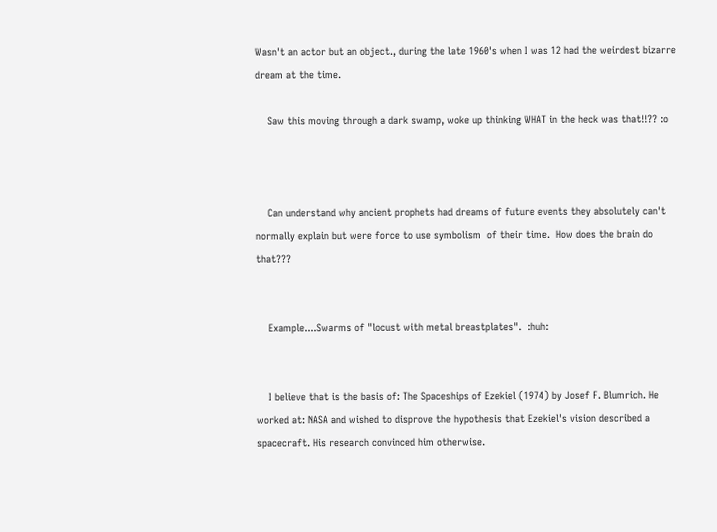Wasn't an actor but an object., during the late 1960's when I was 12 had the weirdest bizarre dream at the time.

    Saw this moving through a dark swamp, woke up thinking WHAT in the heck was that!!?? :o



    Can understand why ancient prophets had dreams of future events they absolutely can't normally explain but were force to use symbolism  of their time.  How does the brain do that???


    Example....Swarms of "locust with metal breastplates".  :huh:


    I believe that is the basis of: The Spaceships of Ezekiel (1974) by Josef F. Blumrich. He worked at: NASA and wished to disprove the hypothesis that Ezekiel's vision described a spacecraft. His research convinced him otherwise.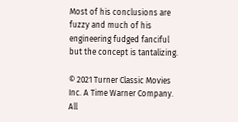Most of his conclusions are fuzzy and much of his engineering fudged fanciful but the concept is tantalizing.

© 2021 Turner Classic Movies Inc. A Time Warner Company. All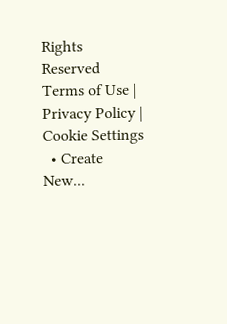Rights Reserved Terms of Use | Privacy Policy | Cookie Settings
  • Create New...